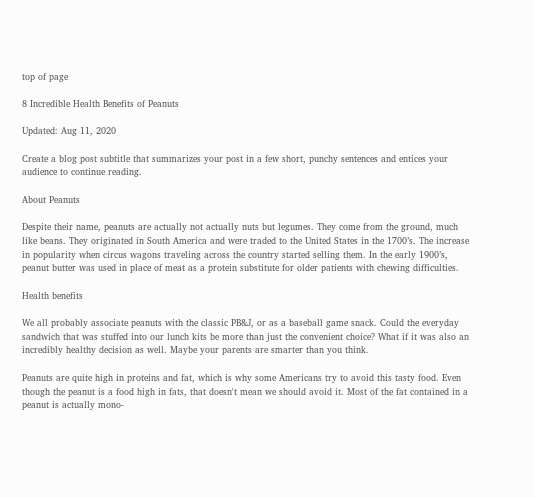top of page

8 Incredible Health Benefits of Peanuts

Updated: Aug 11, 2020

Create a blog post subtitle that summarizes your post in a few short, punchy sentences and entices your audience to continue reading.

About Peanuts

Despite their name, peanuts are actually not actually nuts but legumes. They come from the ground, much like beans. They originated in South America and were traded to the United States in the 1700’s. The increase in popularity when circus wagons traveling across the country started selling them. In the early 1900’s, peanut butter was used in place of meat as a protein substitute for older patients with chewing difficulties.

Health benefits

We all probably associate peanuts with the classic PB&J, or as a baseball game snack. Could the everyday sandwich that was stuffed into our lunch kits be more than just the convenient choice? What if it was also an incredibly healthy decision as well. Maybe your parents are smarter than you think.

Peanuts are quite high in proteins and fat, which is why some Americans try to avoid this tasty food. Even though the peanut is a food high in fats, that doesn't mean we should avoid it. Most of the fat contained in a peanut is actually mono-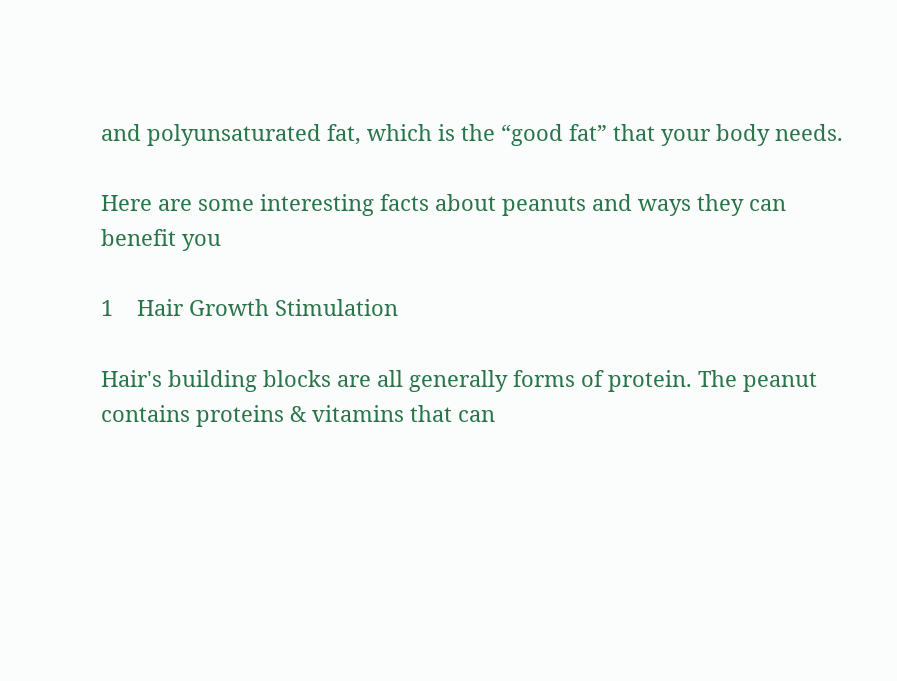and polyunsaturated fat, which is the “good fat” that your body needs.

Here are some interesting facts about peanuts and ways they can benefit you

1    Hair Growth Stimulation

Hair's building blocks are all generally forms of protein. The peanut contains proteins & vitamins that can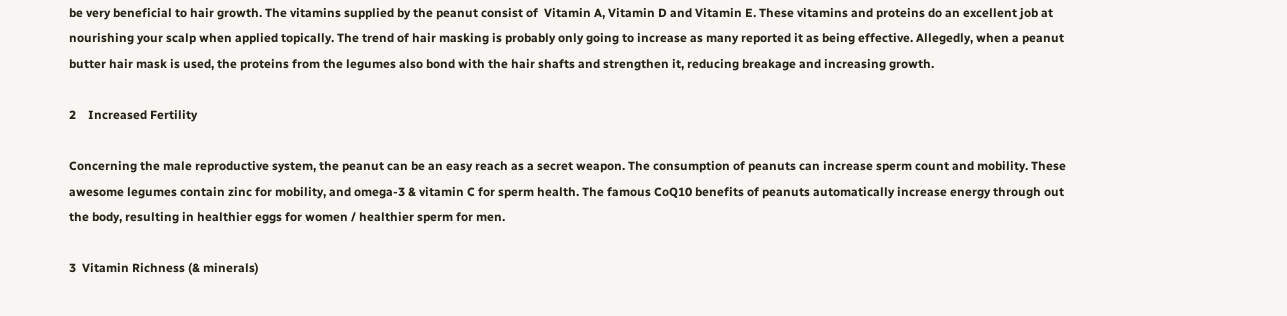be very beneficial to hair growth. The vitamins supplied by the peanut consist of  Vitamin A, Vitamin D and Vitamin E. These vitamins and proteins do an excellent job at nourishing your scalp when applied topically. The trend of hair masking is probably only going to increase as many reported it as being effective. Allegedly, when a peanut butter hair mask is used, the proteins from the legumes also bond with the hair shafts and strengthen it, reducing breakage and increasing growth.

2    Increased Fertility

Concerning the male reproductive system, the peanut can be an easy reach as a secret weapon. The consumption of peanuts can increase sperm count and mobility. These awesome legumes contain zinc for mobility, and omega-3 & vitamin C for sperm health. The famous CoQ10 benefits of peanuts automatically increase energy through out the body, resulting in healthier eggs for women / healthier sperm for men.

3  Vitamin Richness (& minerals)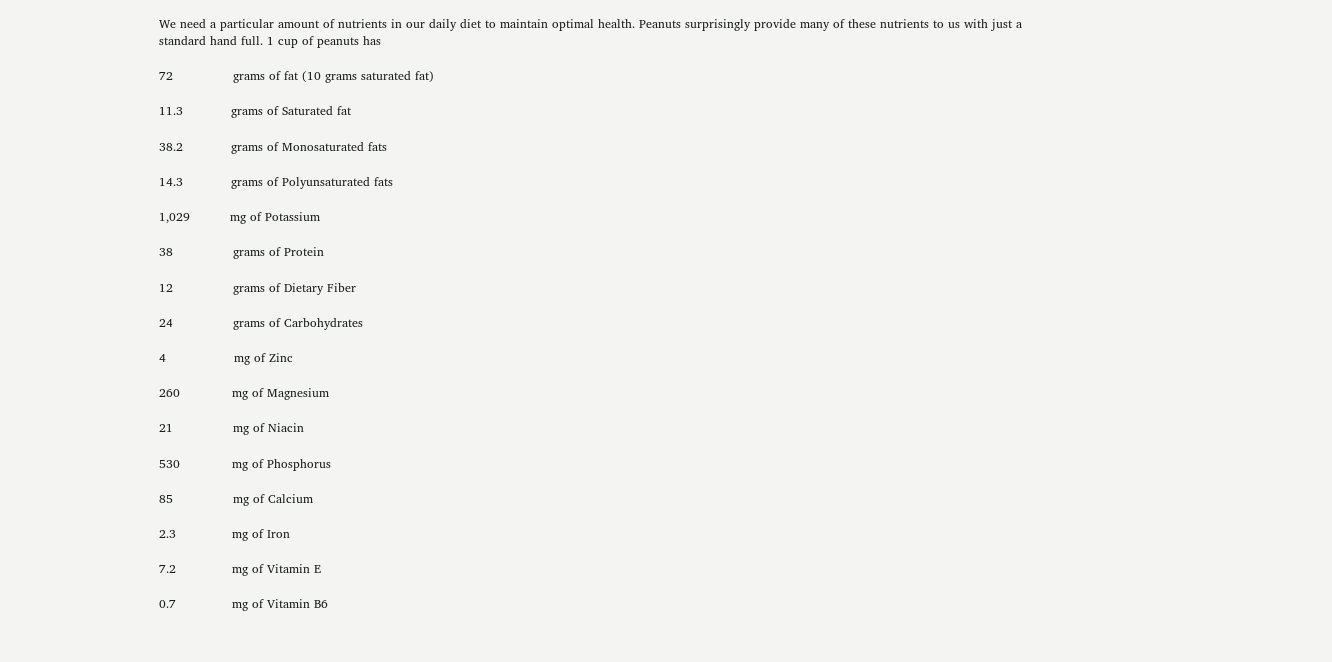We need a particular amount of nutrients in our daily diet to maintain optimal health. Peanuts surprisingly provide many of these nutrients to us with just a standard hand full. 1 cup of peanuts has

72               grams of fat (10 grams saturated fat)

11.3            grams of Saturated fat

38.2            grams of Monosaturated fats

14.3            grams of Polyunsaturated fats

1,029          mg of Potassium

38               grams of Protein

12               grams of Dietary Fiber

24               grams of Carbohydrates

4                 mg of Zinc

260             mg of Magnesium

21               mg of Niacin

530             mg of Phosphorus

85               mg of Calcium

2.3              mg of Iron

7.2              mg of Vitamin E

0.7              mg of Vitamin B6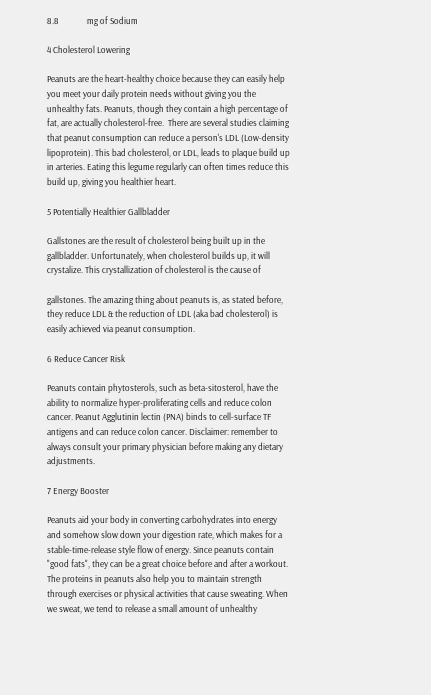8.8              mg of Sodium

4 Cholesterol Lowering

Peanuts are the heart-healthy choice because they can easily help you meet your daily protein needs without giving you the unhealthy fats. Peanuts, though they contain a high percentage of fat, are actually cholesterol-free.  There are several studies claiming that peanut consumption can reduce a person's LDL (Low-density lipoprotein). This bad cholesterol, or LDL, leads to plaque build up in arteries. Eating this legume regularly can often times reduce this build up, giving you healthier heart.

5 Potentially Healthier Gallbladder

Gallstones are the result of cholesterol being built up in the gallbladder. Unfortunately, when cholesterol builds up, it will crystalize. This crystallization of cholesterol is the cause of

gallstones. The amazing thing about peanuts is, as stated before, they reduce LDL & the reduction of LDL (aka bad cholesterol) is easily achieved via peanut consumption.

6 Reduce Cancer Risk

Peanuts contain phytosterols, such as beta-sitosterol, have the ability to normalize hyper-proliferating cells and reduce colon cancer. Peanut Agglutinin lectin (PNA) binds to cell-surface TF antigens and can reduce colon cancer. Disclaimer: remember to always consult your primary physician before making any dietary adjustments.

7 Energy Booster

Peanuts aid your body in converting carbohydrates into energy and somehow slow down your digestion rate, which makes for a stable-time-release style flow of energy. Since peanuts contain "good fats", they can be a great choice before and after a workout. The proteins in peanuts also help you to maintain strength through exercises or physical activities that cause sweating. When we sweat, we tend to release a small amount of unhealthy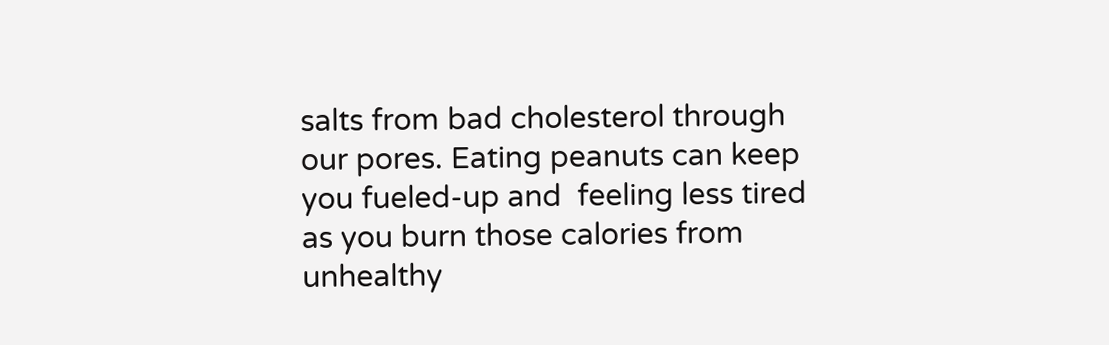salts from bad cholesterol through our pores. Eating peanuts can keep you fueled-up and  feeling less tired as you burn those calories from unhealthy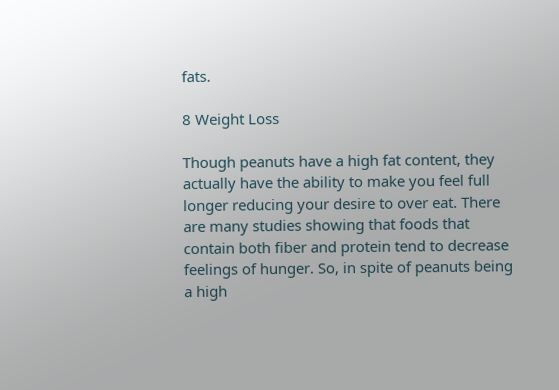fats.

8 Weight Loss

Though peanuts have a high fat content, they actually have the ability to make you feel full longer reducing your desire to over eat. There are many studies showing that foods that contain both fiber and protein tend to decrease feelings of hunger. So, in spite of peanuts being a high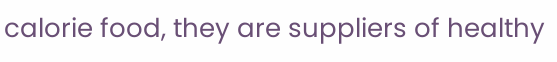calorie food, they are suppliers of healthy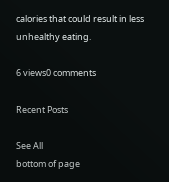calories that could result in less unhealthy eating.

6 views0 comments

Recent Posts

See All
bottom of page